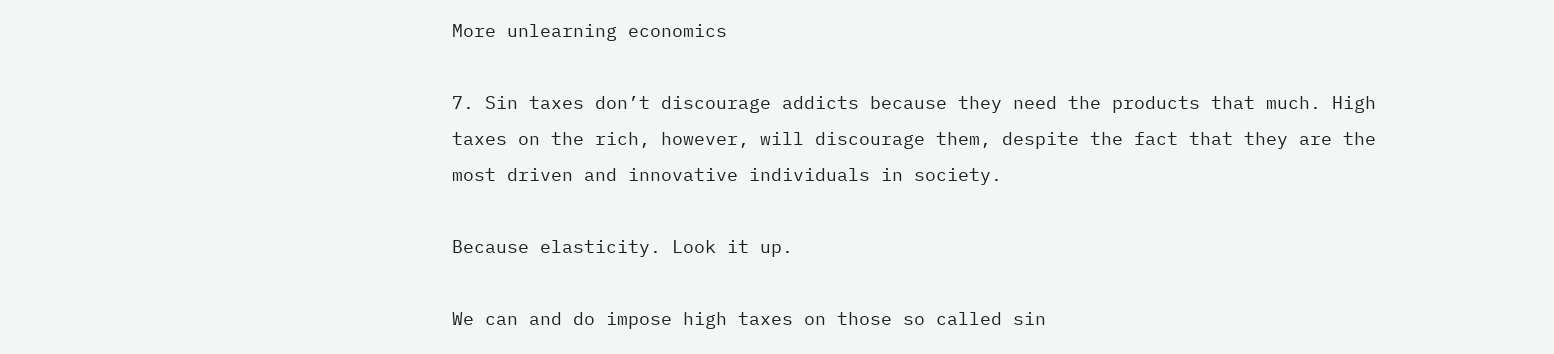More unlearning economics

7. Sin taxes don’t discourage addicts because they need the products that much. High taxes on the rich, however, will discourage them, despite the fact that they are the most driven and innovative individuals in society.

Because elasticity. Look it up.

We can and do impose high taxes on those so called sin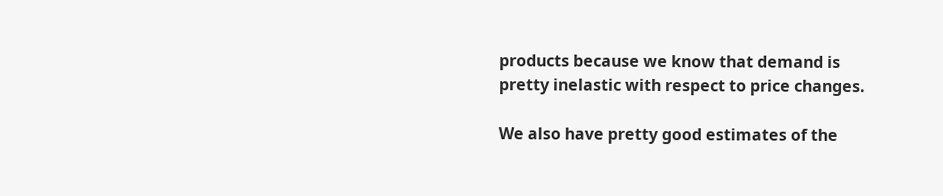products because we know that demand is pretty inelastic with respect to price changes.

We also have pretty good estimates of the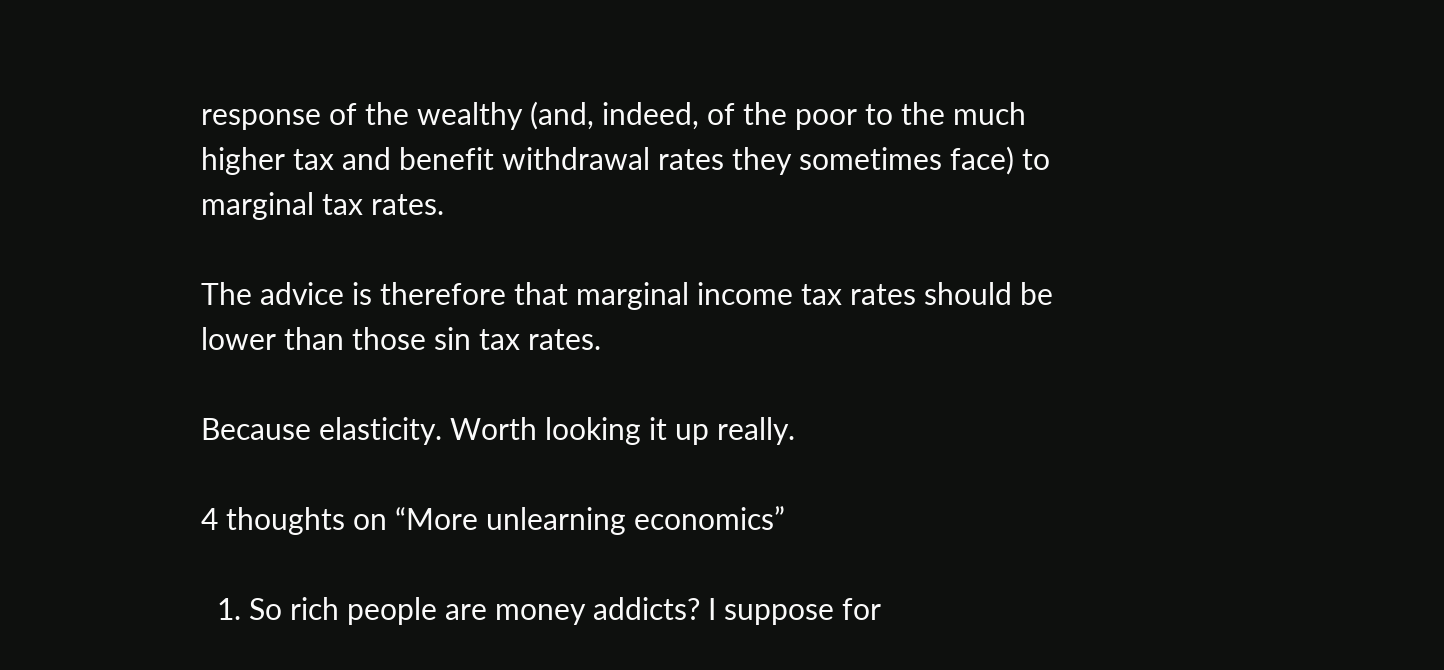response of the wealthy (and, indeed, of the poor to the much higher tax and benefit withdrawal rates they sometimes face) to marginal tax rates.

The advice is therefore that marginal income tax rates should be lower than those sin tax rates.

Because elasticity. Worth looking it up really.

4 thoughts on “More unlearning economics”

  1. So rich people are money addicts? I suppose for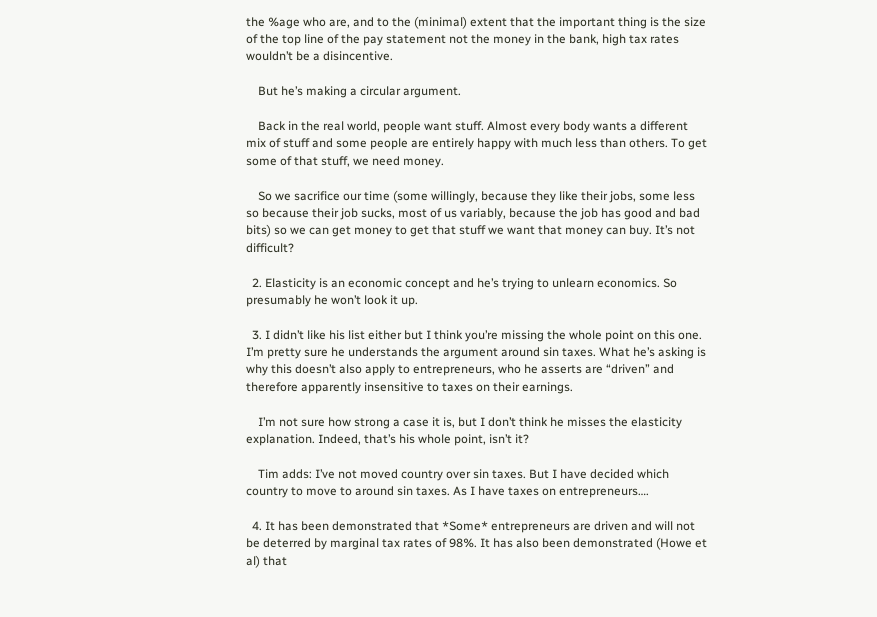the %age who are, and to the (minimal) extent that the important thing is the size of the top line of the pay statement not the money in the bank, high tax rates wouldn’t be a disincentive.

    But he’s making a circular argument.

    Back in the real world, people want stuff. Almost every body wants a different mix of stuff and some people are entirely happy with much less than others. To get some of that stuff, we need money.

    So we sacrifice our time (some willingly, because they like their jobs, some less so because their job sucks, most of us variably, because the job has good and bad bits) so we can get money to get that stuff we want that money can buy. It’s not difficult?

  2. Elasticity is an economic concept and he’s trying to unlearn economics. So presumably he won’t look it up.

  3. I didn’t like his list either but I think you’re missing the whole point on this one. I’m pretty sure he understands the argument around sin taxes. What he’s asking is why this doesn’t also apply to entrepreneurs, who he asserts are “driven” and therefore apparently insensitive to taxes on their earnings.

    I’m not sure how strong a case it is, but I don’t think he misses the elasticity explanation. Indeed, that’s his whole point, isn’t it?

    Tim adds: I’ve not moved country over sin taxes. But I have decided which country to move to around sin taxes. As I have taxes on entrepreneurs….

  4. It has been demonstrated that *Some* entrepreneurs are driven and will not be deterred by marginal tax rates of 98%. It has also been demonstrated (Howe et al) that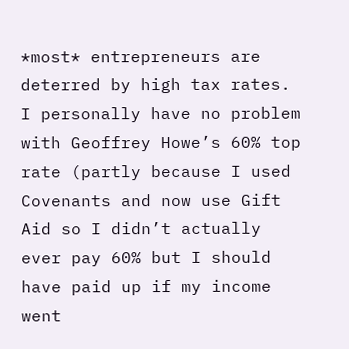*most* entrepreneurs are deterred by high tax rates. I personally have no problem with Geoffrey Howe’s 60% top rate (partly because I used Covenants and now use Gift Aid so I didn’t actually ever pay 60% but I should have paid up if my income went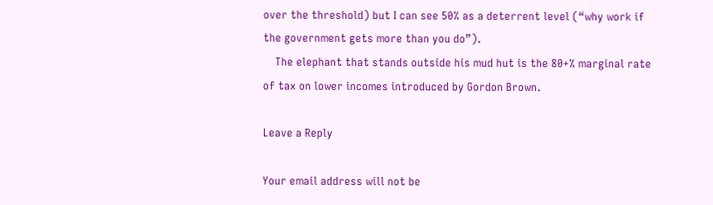over the threshold) but I can see 50% as a deterrent level (“why work if the government gets more than you do”).
    The elephant that stands outside his mud hut is the 80+% marginal rate of tax on lower incomes introduced by Gordon Brown.

Leave a Reply

Your email address will not be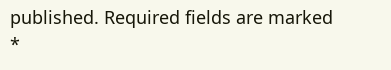published. Required fields are marked *